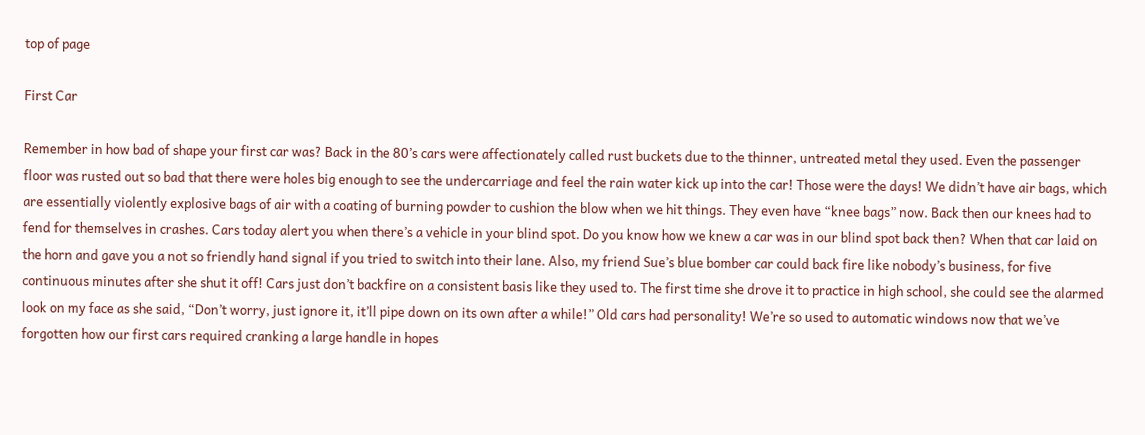top of page

First Car

Remember in how bad of shape your first car was? Back in the 80’s cars were affectionately called rust buckets due to the thinner, untreated metal they used. Even the passenger floor was rusted out so bad that there were holes big enough to see the undercarriage and feel the rain water kick up into the car! Those were the days! We didn’t have air bags, which are essentially violently explosive bags of air with a coating of burning powder to cushion the blow when we hit things. They even have “knee bags” now. Back then our knees had to fend for themselves in crashes. Cars today alert you when there’s a vehicle in your blind spot. Do you know how we knew a car was in our blind spot back then? When that car laid on the horn and gave you a not so friendly hand signal if you tried to switch into their lane. Also, my friend Sue’s blue bomber car could back fire like nobody’s business, for five continuous minutes after she shut it off! Cars just don’t backfire on a consistent basis like they used to. The first time she drove it to practice in high school, she could see the alarmed look on my face as she said, “Don’t worry, just ignore it, it’ll pipe down on its own after a while!” Old cars had personality! We’re so used to automatic windows now that we’ve forgotten how our first cars required cranking a large handle in hopes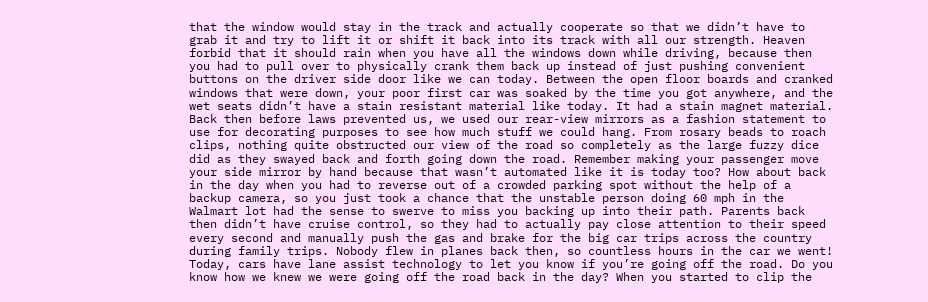that the window would stay in the track and actually cooperate so that we didn’t have to grab it and try to lift it or shift it back into its track with all our strength. Heaven forbid that it should rain when you have all the windows down while driving, because then you had to pull over to physically crank them back up instead of just pushing convenient buttons on the driver side door like we can today. Between the open floor boards and cranked windows that were down, your poor first car was soaked by the time you got anywhere, and the wet seats didn’t have a stain resistant material like today. It had a stain magnet material. Back then before laws prevented us, we used our rear-view mirrors as a fashion statement to use for decorating purposes to see how much stuff we could hang. From rosary beads to roach clips, nothing quite obstructed our view of the road so completely as the large fuzzy dice did as they swayed back and forth going down the road. Remember making your passenger move your side mirror by hand because that wasn’t automated like it is today too? How about back in the day when you had to reverse out of a crowded parking spot without the help of a backup camera, so you just took a chance that the unstable person doing 60 mph in the Walmart lot had the sense to swerve to miss you backing up into their path. Parents back then didn’t have cruise control, so they had to actually pay close attention to their speed every second and manually push the gas and brake for the big car trips across the country during family trips. Nobody flew in planes back then, so countless hours in the car we went! Today, cars have lane assist technology to let you know if you’re going off the road. Do you know how we knew we were going off the road back in the day? When you started to clip the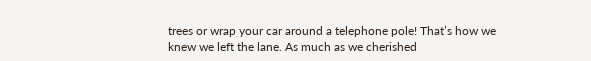trees or wrap your car around a telephone pole! That’s how we knew we left the lane. As much as we cherished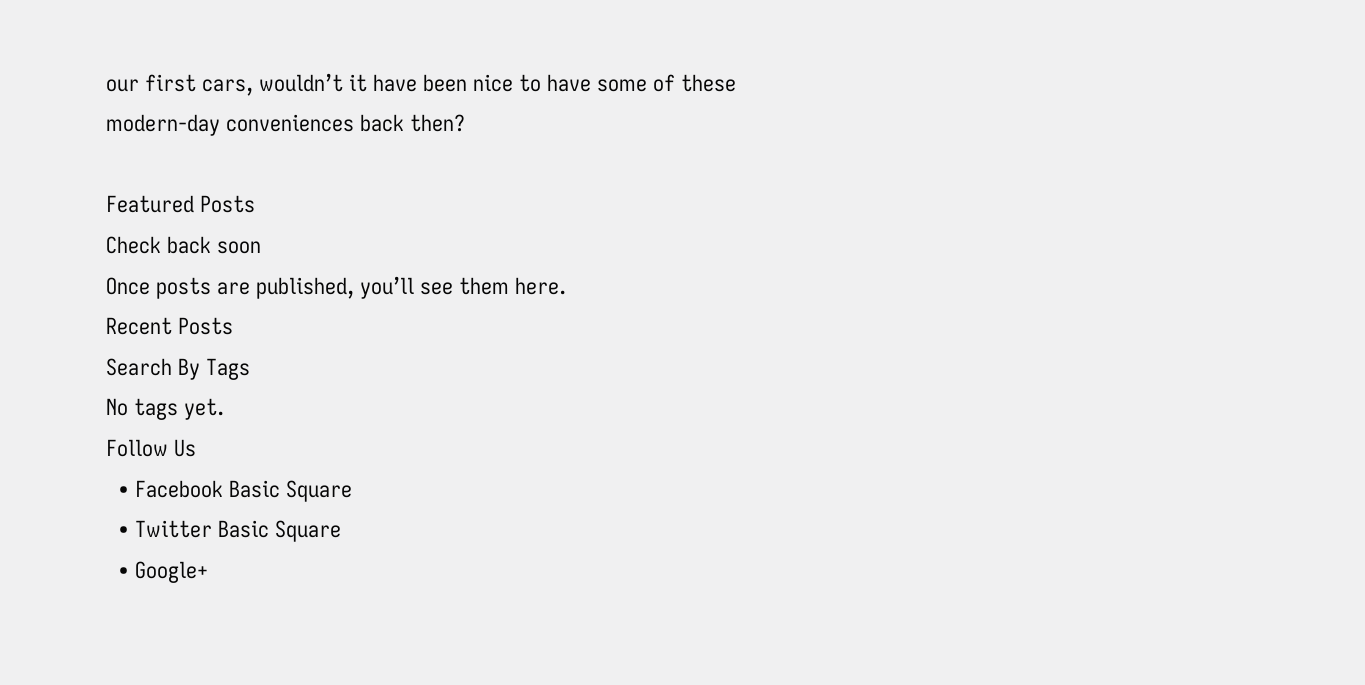our first cars, wouldn’t it have been nice to have some of these modern-day conveniences back then?

Featured Posts
Check back soon
Once posts are published, you’ll see them here.
Recent Posts
Search By Tags
No tags yet.
Follow Us
  • Facebook Basic Square
  • Twitter Basic Square
  • Google+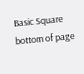Basic Square
bottom of page